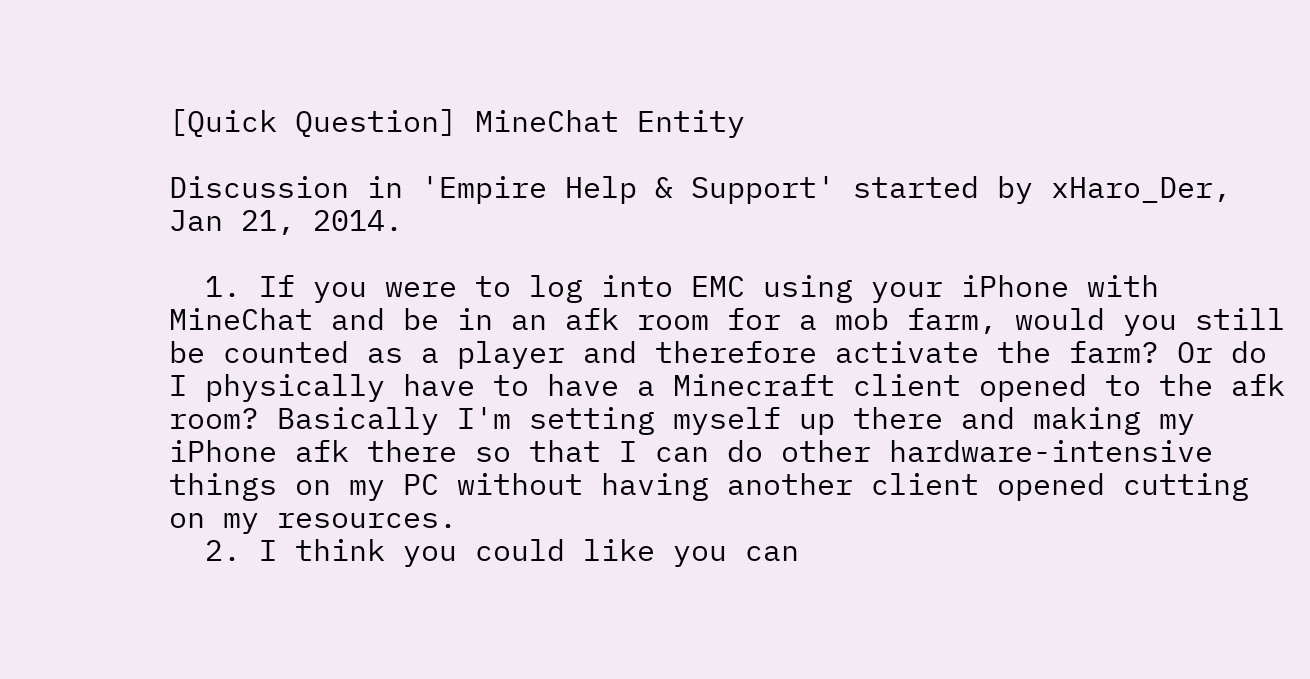[Quick Question] MineChat Entity

Discussion in 'Empire Help & Support' started by xHaro_Der, Jan 21, 2014.

  1. If you were to log into EMC using your iPhone with MineChat and be in an afk room for a mob farm, would you still be counted as a player and therefore activate the farm? Or do I physically have to have a Minecraft client opened to the afk room? Basically I'm setting myself up there and making my iPhone afk there so that I can do other hardware-intensive things on my PC without having another client opened cutting on my resources.
  2. I think you could like you can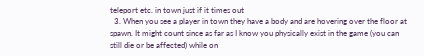teleport etc. in town just if it times out
  3. When you see a player in town they have a body and are hovering over the floor at spawn. It might count since as far as I know you physically exist in the game (you can still die or be affected) while on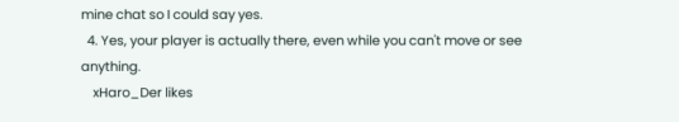mine chat so I could say yes.
  4. Yes, your player is actually there, even while you can't move or see anything.
    xHaro_Der likes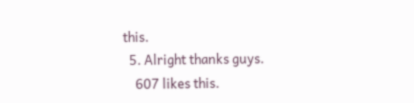this.
  5. Alright thanks guys.
    607 likes this.